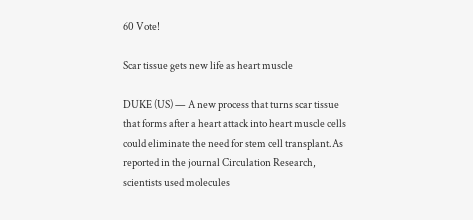60 Vote!

Scar tissue gets new life as heart muscle

DUKE (US) — A new process that turns scar tissue that forms after a heart attack into heart muscle cells could eliminate the need for stem cell transplant.As reported in the journal Circulation Research, scientists used molecules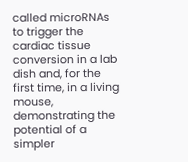called microRNAs to trigger the cardiac tissue conversion in a lab dish and, for the first time, in a living mouse, demonstrating the potential of a simpler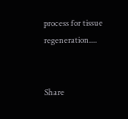process for tissue regeneration....


Share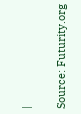|

Source: Futurity.org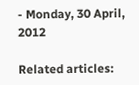- Monday, 30 April, 2012

Related articles: